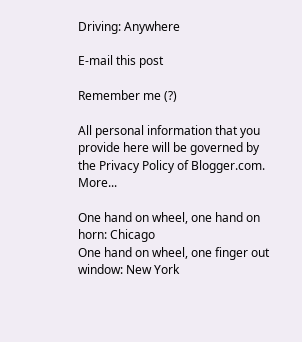Driving: Anywhere

E-mail this post

Remember me (?)

All personal information that you provide here will be governed by the Privacy Policy of Blogger.com. More...

One hand on wheel, one hand on horn: Chicago
One hand on wheel, one finger out window: New York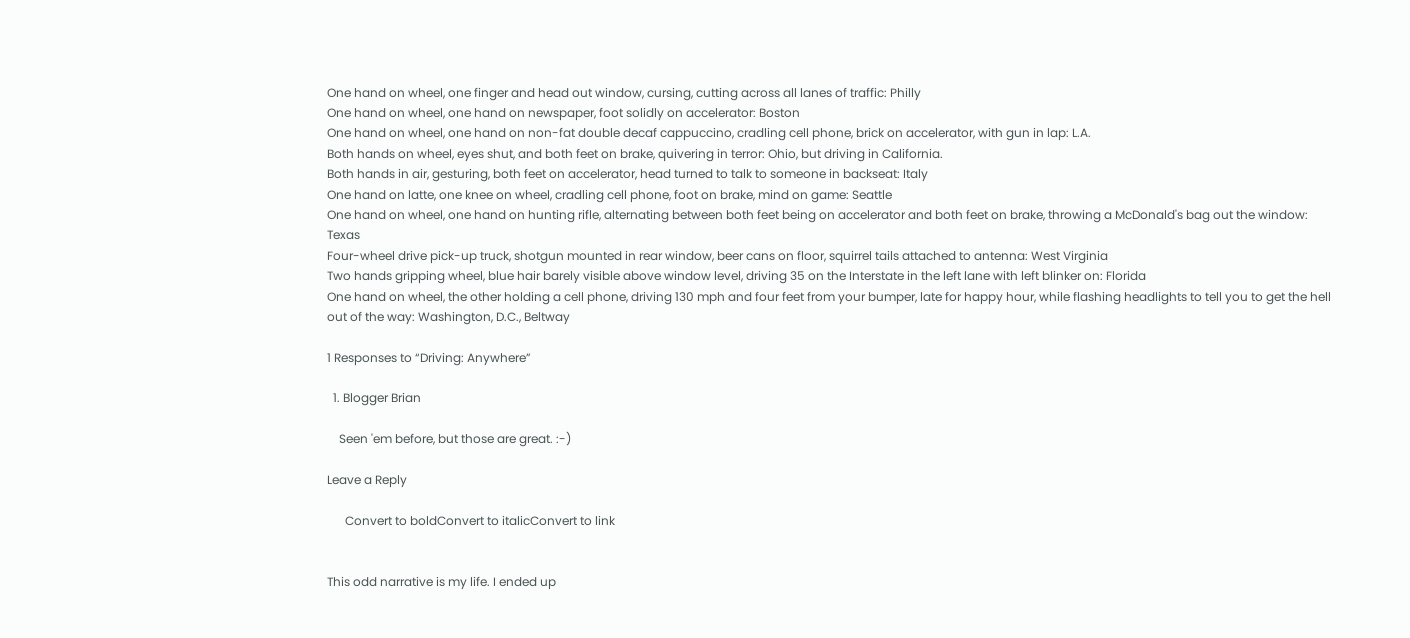One hand on wheel, one finger and head out window, cursing, cutting across all lanes of traffic: Philly
One hand on wheel, one hand on newspaper, foot solidly on accelerator: Boston
One hand on wheel, one hand on non-fat double decaf cappuccino, cradling cell phone, brick on accelerator, with gun in lap: L.A.
Both hands on wheel, eyes shut, and both feet on brake, quivering in terror: Ohio, but driving in California.
Both hands in air, gesturing, both feet on accelerator, head turned to talk to someone in backseat: Italy
One hand on latte, one knee on wheel, cradling cell phone, foot on brake, mind on game: Seattle
One hand on wheel, one hand on hunting rifle, alternating between both feet being on accelerator and both feet on brake, throwing a McDonald's bag out the window: Texas
Four-wheel drive pick-up truck, shotgun mounted in rear window, beer cans on floor, squirrel tails attached to antenna: West Virginia
Two hands gripping wheel, blue hair barely visible above window level, driving 35 on the Interstate in the left lane with left blinker on: Florida
One hand on wheel, the other holding a cell phone, driving 130 mph and four feet from your bumper, late for happy hour, while flashing headlights to tell you to get the hell out of the way: Washington, D.C., Beltway

1 Responses to “Driving: Anywhere”

  1. Blogger Brian

    Seen 'em before, but those are great. :-)

Leave a Reply

      Convert to boldConvert to italicConvert to link


This odd narrative is my life. I ended up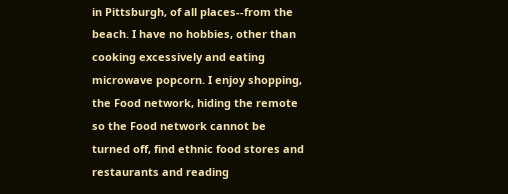in Pittsburgh, of all places--from the beach. I have no hobbies, other than cooking excessively and eating microwave popcorn. I enjoy shopping, the Food network, hiding the remote so the Food network cannot be turned off, find ethnic food stores and restaurants and reading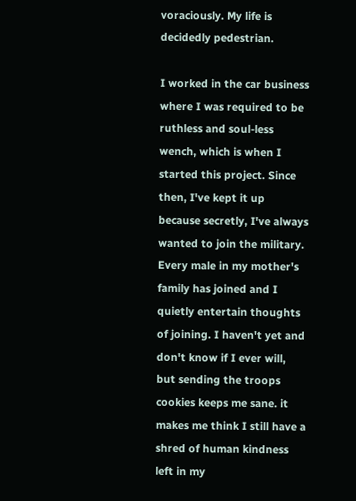voraciously. My life is decidedly pedestrian.

I worked in the car business where I was required to be ruthless and soul-less wench, which is when I started this project. Since then, I've kept it up because secretly, I've always wanted to join the military. Every male in my mother's family has joined and I quietly entertain thoughts of joining. I haven't yet and don't know if I ever will, but sending the troops cookies keeps me sane. it makes me think I still have a shred of human kindness left in my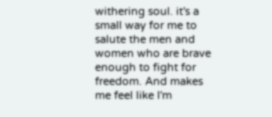withering soul. it's a small way for me to salute the men and women who are brave enough to fight for freedom. And makes me feel like I'm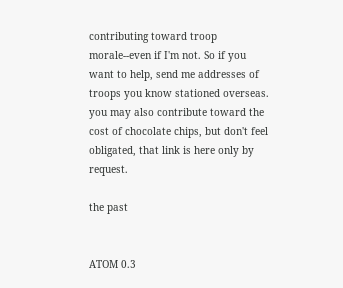contributing toward troop morale--even if I'm not. So if you want to help, send me addresses of troops you know stationed overseas. you may also contribute toward the cost of chocolate chips, but don't feel obligated, that link is here only by request.

the past


ATOM 0.3